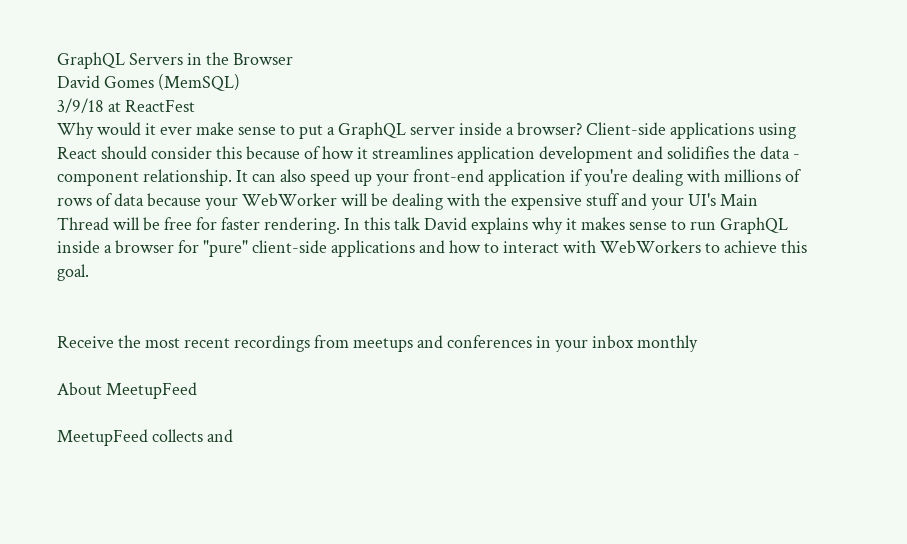GraphQL Servers in the Browser
David Gomes (MemSQL)
3/9/18 at ReactFest
Why would it ever make sense to put a GraphQL server inside a browser? Client-side applications using React should consider this because of how it streamlines application development and solidifies the data - component relationship. It can also speed up your front-end application if you're dealing with millions of rows of data because your WebWorker will be dealing with the expensive stuff and your UI's Main Thread will be free for faster rendering. In this talk David explains why it makes sense to run GraphQL inside a browser for "pure" client-side applications and how to interact with WebWorkers to achieve this goal.


Receive the most recent recordings from meetups and conferences in your inbox monthly

About MeetupFeed

MeetupFeed collects and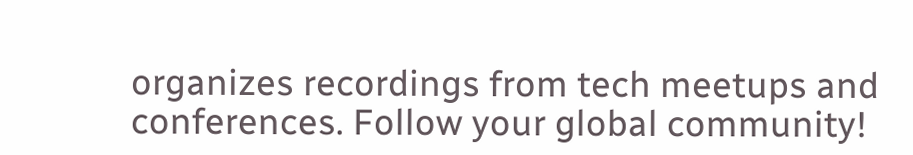organizes recordings from tech meetups and conferences. Follow your global community!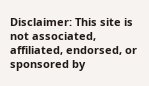Disclaimer: This site is not associated, affiliated, endorsed, or sponsored by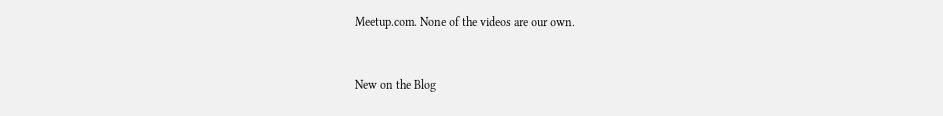Meetup.com. None of the videos are our own.


New on the Blog